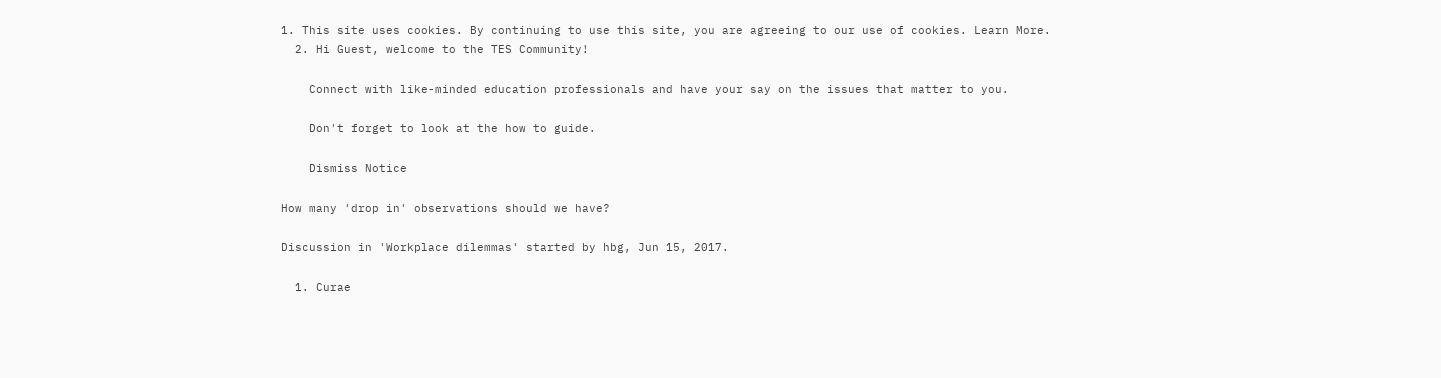1. This site uses cookies. By continuing to use this site, you are agreeing to our use of cookies. Learn More.
  2. Hi Guest, welcome to the TES Community!

    Connect with like-minded education professionals and have your say on the issues that matter to you.

    Don't forget to look at the how to guide.

    Dismiss Notice

How many 'drop in' observations should we have?

Discussion in 'Workplace dilemmas' started by hbg, Jun 15, 2017.

  1. Curae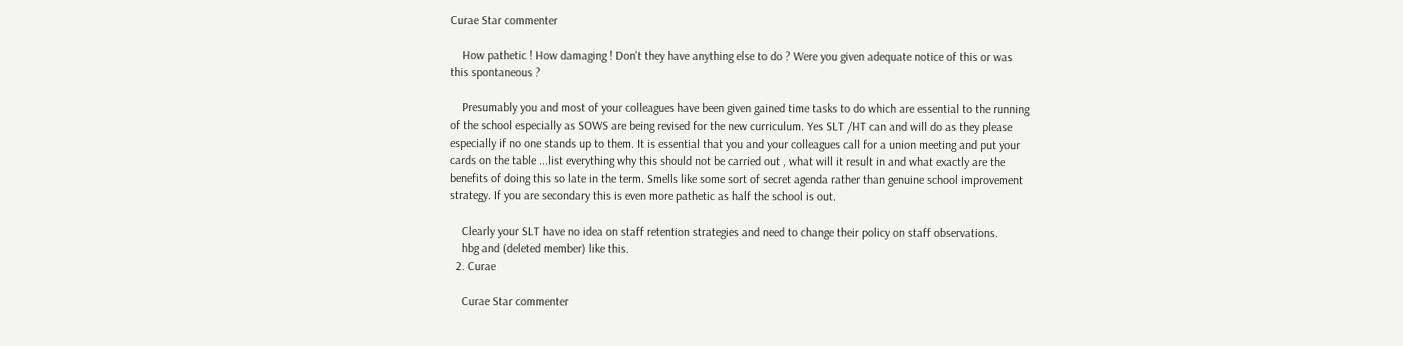Curae Star commenter

    How pathetic ! How damaging ! Don't they have anything else to do ? Were you given adequate notice of this or was this spontaneous ?

    Presumably you and most of your colleagues have been given gained time tasks to do which are essential to the running of the school especially as SOWS are being revised for the new curriculum. Yes SLT /HT can and will do as they please especially if no one stands up to them. It is essential that you and your colleagues call for a union meeting and put your cards on the table ...list everything why this should not be carried out , what will it result in and what exactly are the benefits of doing this so late in the term. Smells like some sort of secret agenda rather than genuine school improvement strategy. If you are secondary this is even more pathetic as half the school is out.

    Clearly your SLT have no idea on staff retention strategies and need to change their policy on staff observations.
    hbg and (deleted member) like this.
  2. Curae

    Curae Star commenter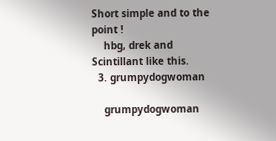Short simple and to the point !
    hbg, drek and Scintillant like this.
  3. grumpydogwoman

    grumpydogwoman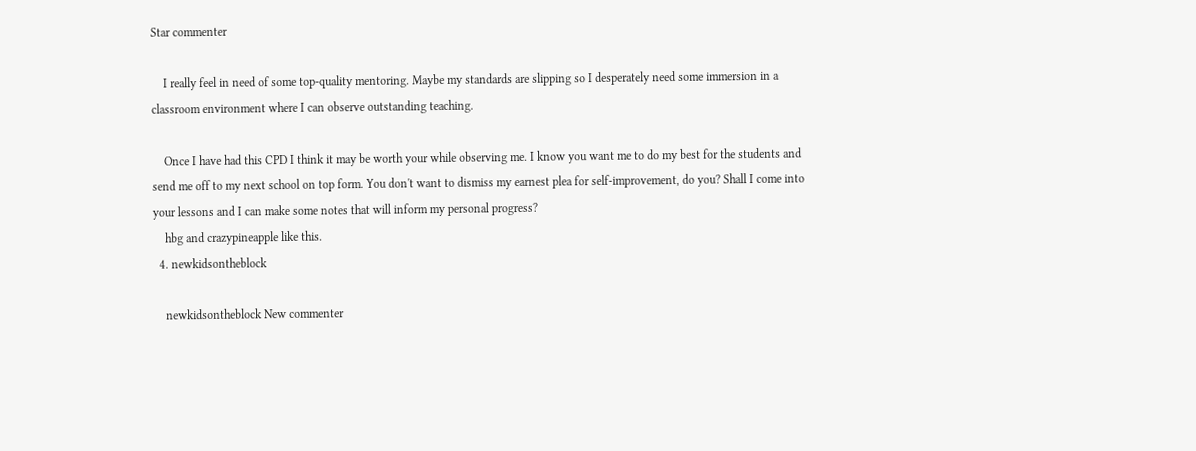Star commenter

    I really feel in need of some top-quality mentoring. Maybe my standards are slipping so I desperately need some immersion in a classroom environment where I can observe outstanding teaching.

    Once I have had this CPD I think it may be worth your while observing me. I know you want me to do my best for the students and send me off to my next school on top form. You don't want to dismiss my earnest plea for self-improvement, do you? Shall I come into your lessons and I can make some notes that will inform my personal progress?
    hbg and crazypineapple like this.
  4. newkidsontheblock

    newkidsontheblock New commenter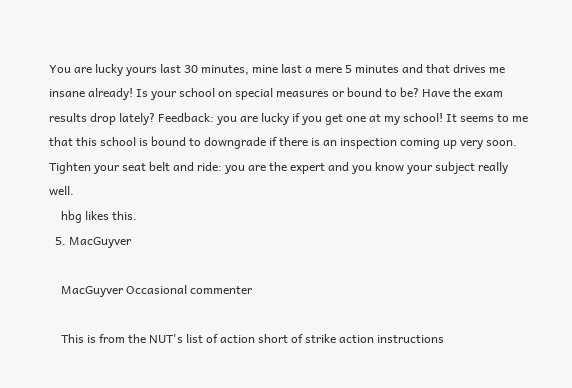You are lucky yours last 30 minutes, mine last a mere 5 minutes and that drives me insane already! Is your school on special measures or bound to be? Have the exam results drop lately? Feedback: you are lucky if you get one at my school! It seems to me that this school is bound to downgrade if there is an inspection coming up very soon. Tighten your seat belt and ride: you are the expert and you know your subject really well.
    hbg likes this.
  5. MacGuyver

    MacGuyver Occasional commenter

    This is from the NUT's list of action short of strike action instructions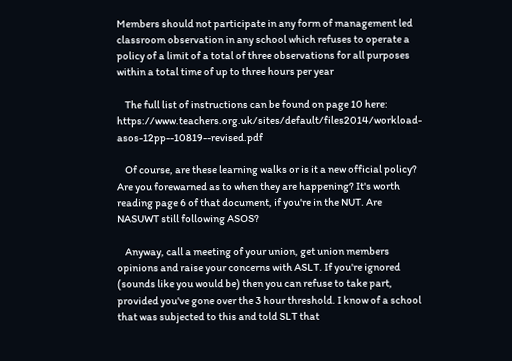Members should not participate in any form of management led classroom observation in any school which refuses to operate a policy of a limit of a total of three observations for all purposes within a total time of up to three hours per year

    The full list of instructions can be found on page 10 here: https://www.teachers.org.uk/sites/default/files2014/workload-asos-12pp--10819--revised.pdf

    Of course, are these learning walks or is it a new official policy? Are you forewarned as to when they are happening? It's worth reading page 6 of that document, if you're in the NUT. Are NASUWT still following ASOS?

    Anyway, call a meeting of your union, get union members opinions and raise your concerns with ASLT. If you're ignored (sounds like you would be) then you can refuse to take part, provided you've gone over the 3 hour threshold. I know of a school that was subjected to this and told SLT that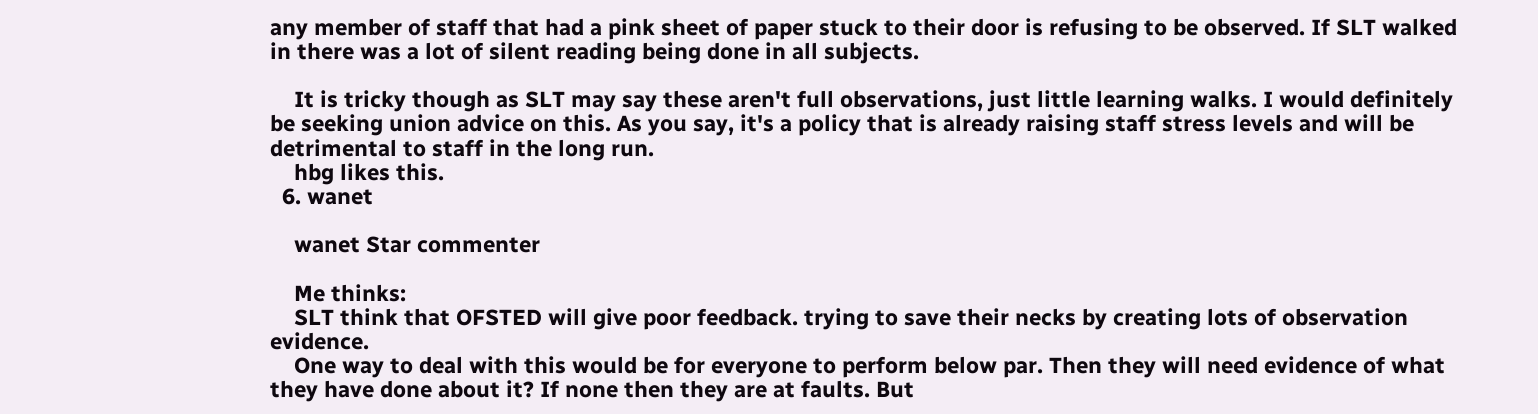any member of staff that had a pink sheet of paper stuck to their door is refusing to be observed. If SLT walked in there was a lot of silent reading being done in all subjects.

    It is tricky though as SLT may say these aren't full observations, just little learning walks. I would definitely be seeking union advice on this. As you say, it's a policy that is already raising staff stress levels and will be detrimental to staff in the long run.
    hbg likes this.
  6. wanet

    wanet Star commenter

    Me thinks:
    SLT think that OFSTED will give poor feedback. trying to save their necks by creating lots of observation evidence.
    One way to deal with this would be for everyone to perform below par. Then they will need evidence of what they have done about it? If none then they are at faults. But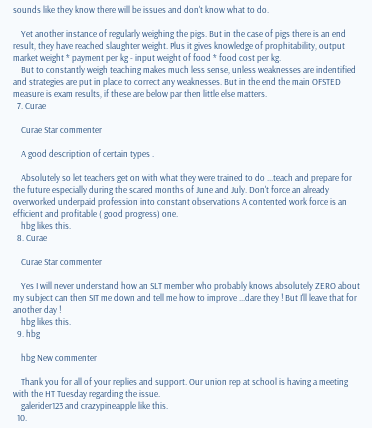sounds like they know there will be issues and don't know what to do.

    Yet another instance of regularly weighing the pigs. But in the case of pigs there is an end result, they have reached slaughter weight. Plus it gives knowledge of prophitability, output market weight * payment per kg - input weight of food * food cost per kg.
    But to constantly weigh teaching makes much less sense, unless weaknesses are indentified and strategies are put in place to correct any weaknesses. But in the end the main OFSTED measure is exam results, if these are below par then little else matters.
  7. Curae

    Curae Star commenter

    A good description of certain types .

    Absolutely so let teachers get on with what they were trained to do ...teach and prepare for the future especially during the scared months of June and July. Don't force an already overworked underpaid profession into constant observations A contented work force is an efficient and profitable ( good progress) one.
    hbg likes this.
  8. Curae

    Curae Star commenter

    Yes I will never understand how an SLT member who probably knows absolutely ZERO about my subject can then SIT me down and tell me how to improve ...dare they ! But I'll leave that for another day !
    hbg likes this.
  9. hbg

    hbg New commenter

    Thank you for all of your replies and support. Our union rep at school is having a meeting with the HT Tuesday regarding the issue.
    galerider123 and crazypineapple like this.
  10.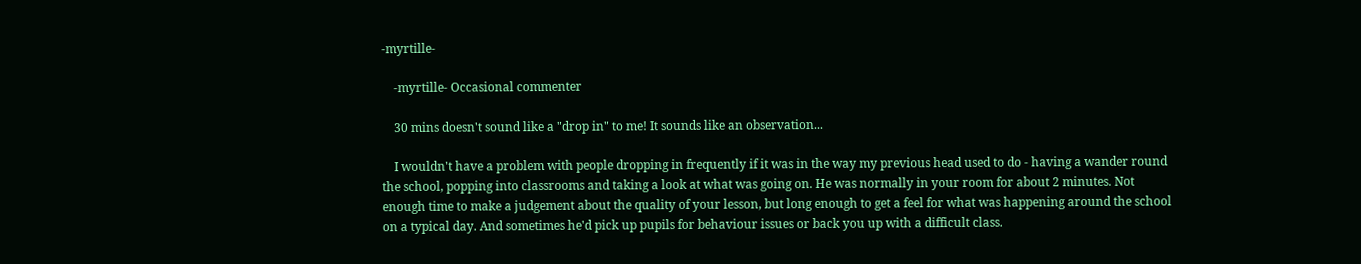-myrtille-

    -myrtille- Occasional commenter

    30 mins doesn't sound like a "drop in" to me! It sounds like an observation...

    I wouldn't have a problem with people dropping in frequently if it was in the way my previous head used to do - having a wander round the school, popping into classrooms and taking a look at what was going on. He was normally in your room for about 2 minutes. Not enough time to make a judgement about the quality of your lesson, but long enough to get a feel for what was happening around the school on a typical day. And sometimes he'd pick up pupils for behaviour issues or back you up with a difficult class.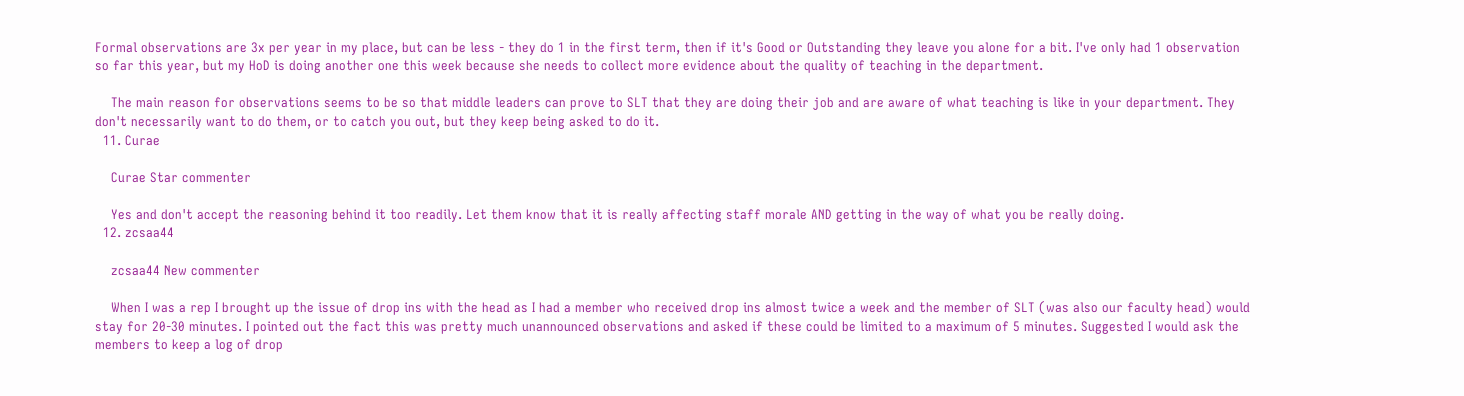Formal observations are 3x per year in my place, but can be less - they do 1 in the first term, then if it's Good or Outstanding they leave you alone for a bit. I've only had 1 observation so far this year, but my HoD is doing another one this week because she needs to collect more evidence about the quality of teaching in the department.

    The main reason for observations seems to be so that middle leaders can prove to SLT that they are doing their job and are aware of what teaching is like in your department. They don't necessarily want to do them, or to catch you out, but they keep being asked to do it.
  11. Curae

    Curae Star commenter

    Yes and don't accept the reasoning behind it too readily. Let them know that it is really affecting staff morale AND getting in the way of what you be really doing.
  12. zcsaa44

    zcsaa44 New commenter

    When I was a rep I brought up the issue of drop ins with the head as I had a member who received drop ins almost twice a week and the member of SLT (was also our faculty head) would stay for 20-30 minutes. I pointed out the fact this was pretty much unannounced observations and asked if these could be limited to a maximum of 5 minutes. Suggested I would ask the members to keep a log of drop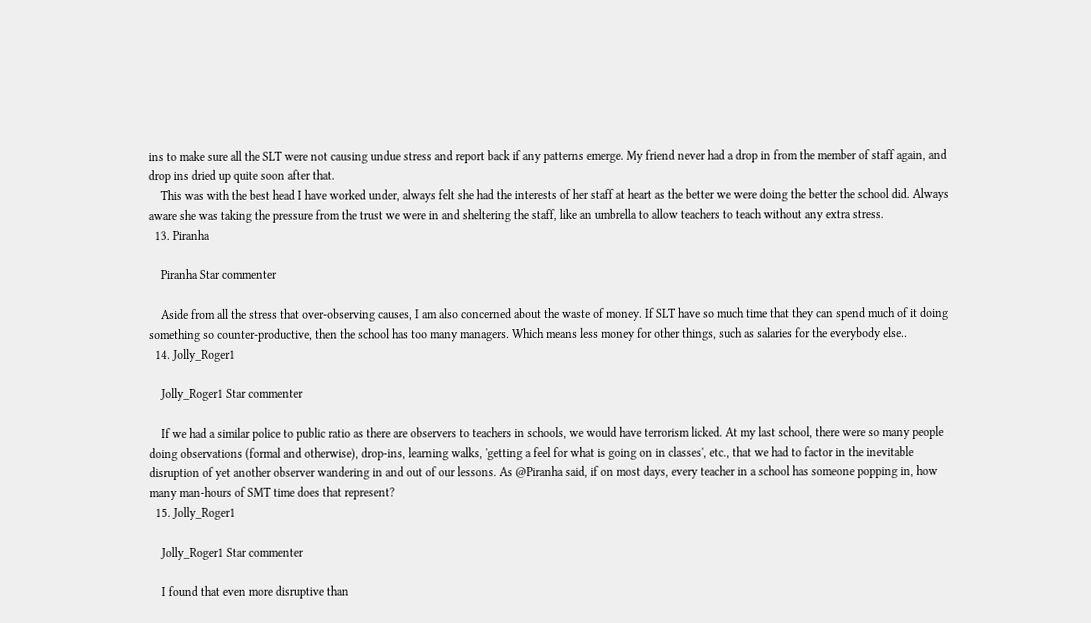ins to make sure all the SLT were not causing undue stress and report back if any patterns emerge. My friend never had a drop in from the member of staff again, and drop ins dried up quite soon after that.
    This was with the best head I have worked under, always felt she had the interests of her staff at heart as the better we were doing the better the school did. Always aware she was taking the pressure from the trust we were in and sheltering the staff, like an umbrella to allow teachers to teach without any extra stress.
  13. Piranha

    Piranha Star commenter

    Aside from all the stress that over-observing causes, I am also concerned about the waste of money. If SLT have so much time that they can spend much of it doing something so counter-productive, then the school has too many managers. Which means less money for other things, such as salaries for the everybody else..
  14. Jolly_Roger1

    Jolly_Roger1 Star commenter

    If we had a similar police to public ratio as there are observers to teachers in schools, we would have terrorism licked. At my last school, there were so many people doing observations (formal and otherwise), drop-ins, learning walks, 'getting a feel for what is going on in classes', etc., that we had to factor in the inevitable disruption of yet another observer wandering in and out of our lessons. As @Piranha said, if on most days, every teacher in a school has someone popping in, how many man-hours of SMT time does that represent?
  15. Jolly_Roger1

    Jolly_Roger1 Star commenter

    I found that even more disruptive than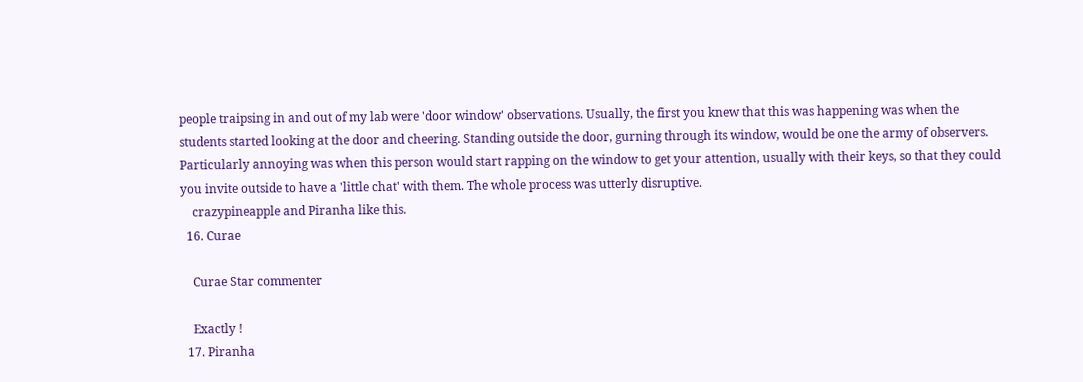people traipsing in and out of my lab were 'door window' observations. Usually, the first you knew that this was happening was when the students started looking at the door and cheering. Standing outside the door, gurning through its window, would be one the army of observers. Particularly annoying was when this person would start rapping on the window to get your attention, usually with their keys, so that they could you invite outside to have a 'little chat' with them. The whole process was utterly disruptive.
    crazypineapple and Piranha like this.
  16. Curae

    Curae Star commenter

    Exactly !
  17. Piranha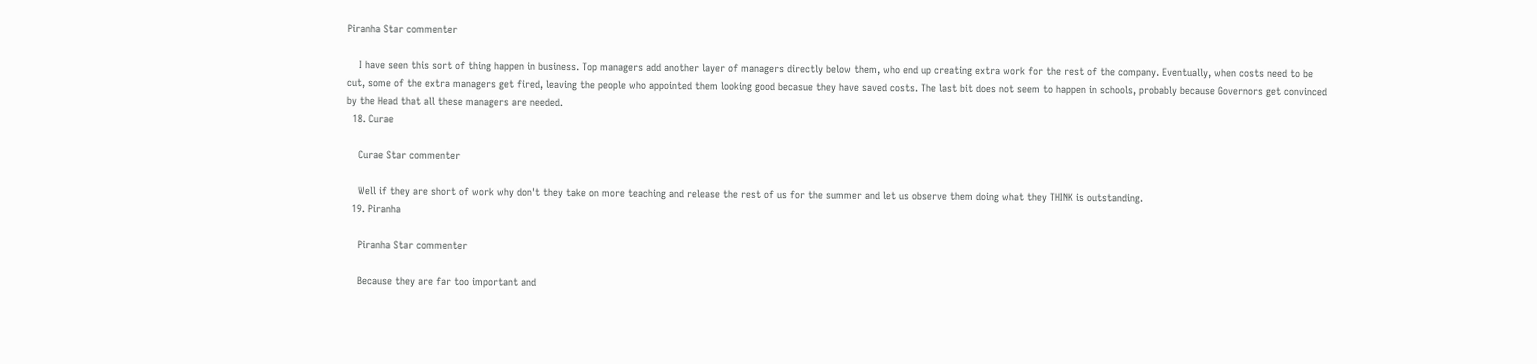Piranha Star commenter

    I have seen this sort of thing happen in business. Top managers add another layer of managers directly below them, who end up creating extra work for the rest of the company. Eventually, when costs need to be cut, some of the extra managers get fired, leaving the people who appointed them looking good becasue they have saved costs. The last bit does not seem to happen in schools, probably because Governors get convinced by the Head that all these managers are needed.
  18. Curae

    Curae Star commenter

    Well if they are short of work why don't they take on more teaching and release the rest of us for the summer and let us observe them doing what they THINK is outstanding.
  19. Piranha

    Piranha Star commenter

    Because they are far too important and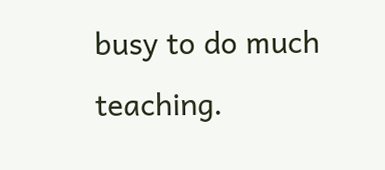busy to do much teaching.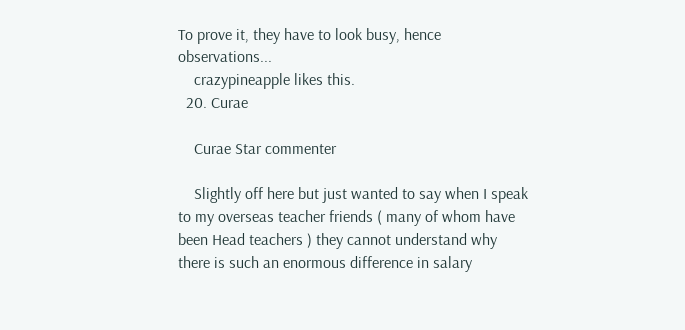To prove it, they have to look busy, hence observations...
    crazypineapple likes this.
  20. Curae

    Curae Star commenter

    Slightly off here but just wanted to say when I speak to my overseas teacher friends ( many of whom have been Head teachers ) they cannot understand why there is such an enormous difference in salary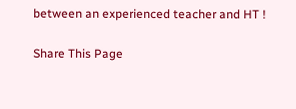between an experienced teacher and HT !

Share This Page